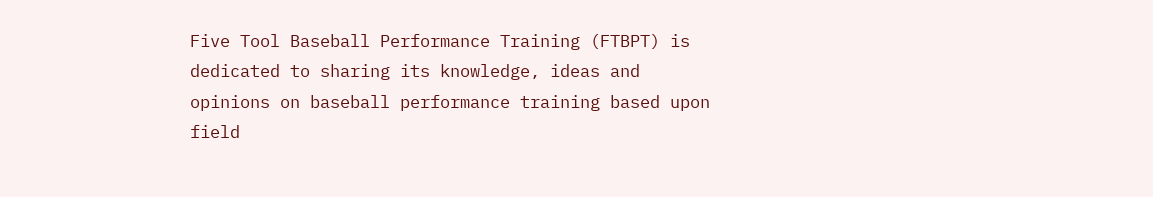Five Tool Baseball Performance Training (FTBPT) is dedicated to sharing its knowledge, ideas and opinions on baseball performance training based upon field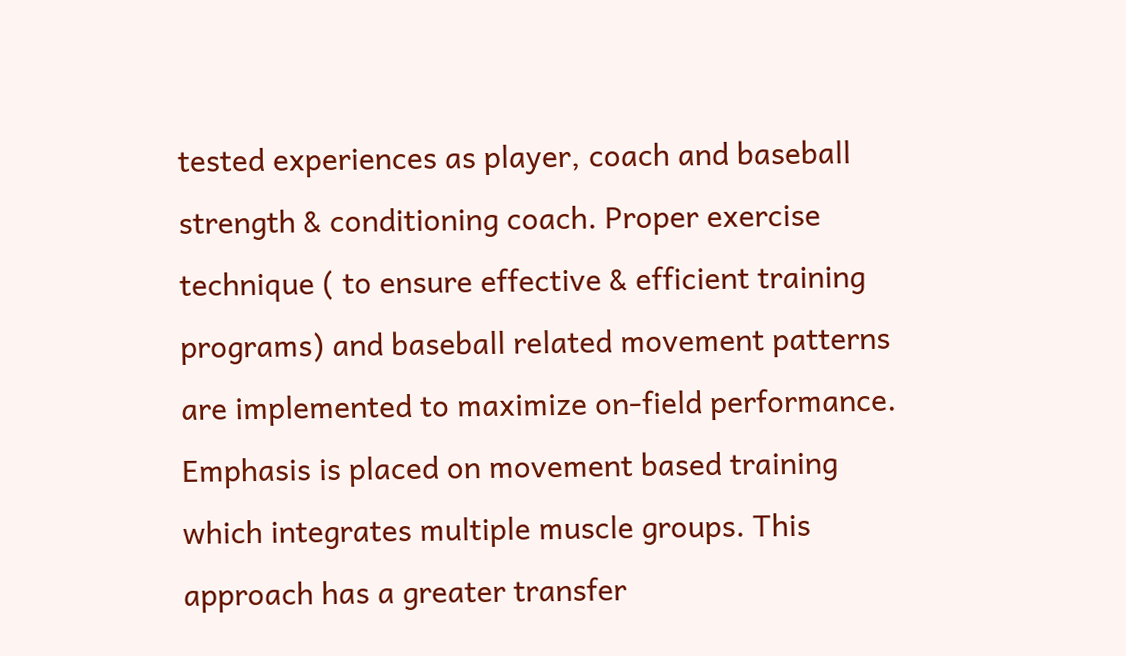tested experiences as player, coach and baseball strength & conditioning coach. Proper exercise technique ( to ensure effective & efficient training programs) and baseball related movement patterns are implemented to maximize on-field performance. Emphasis is placed on movement based training which integrates multiple muscle groups. This approach has a greater transfer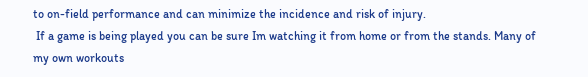to on-field performance and can minimize the incidence and risk of injury.
 If a game is being played you can be sure Im watching it from home or from the stands. Many of my own workouts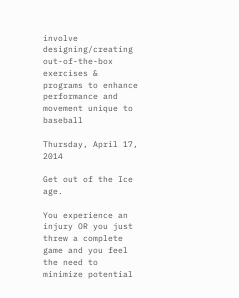involve designing/creating out-of-the-box exercises & programs to enhance performance and movement unique to baseball

Thursday, April 17, 2014

Get out of the Ice age.

You experience an injury OR you just threw a complete game and you feel the need to minimize potential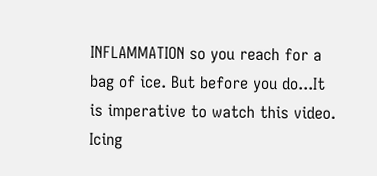INFLAMMATION so you reach for a bag of ice. But before you do...It is imperative to watch this video. Icing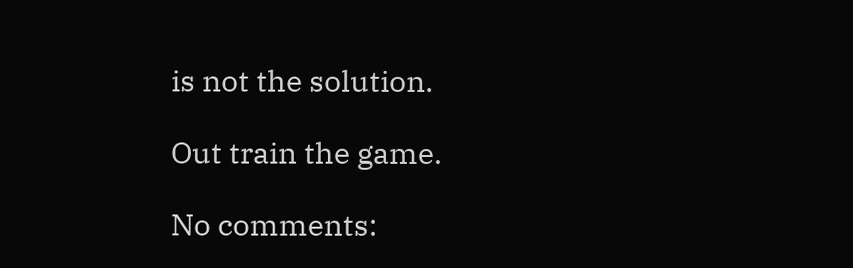is not the solution.

Out train the game.

No comments: